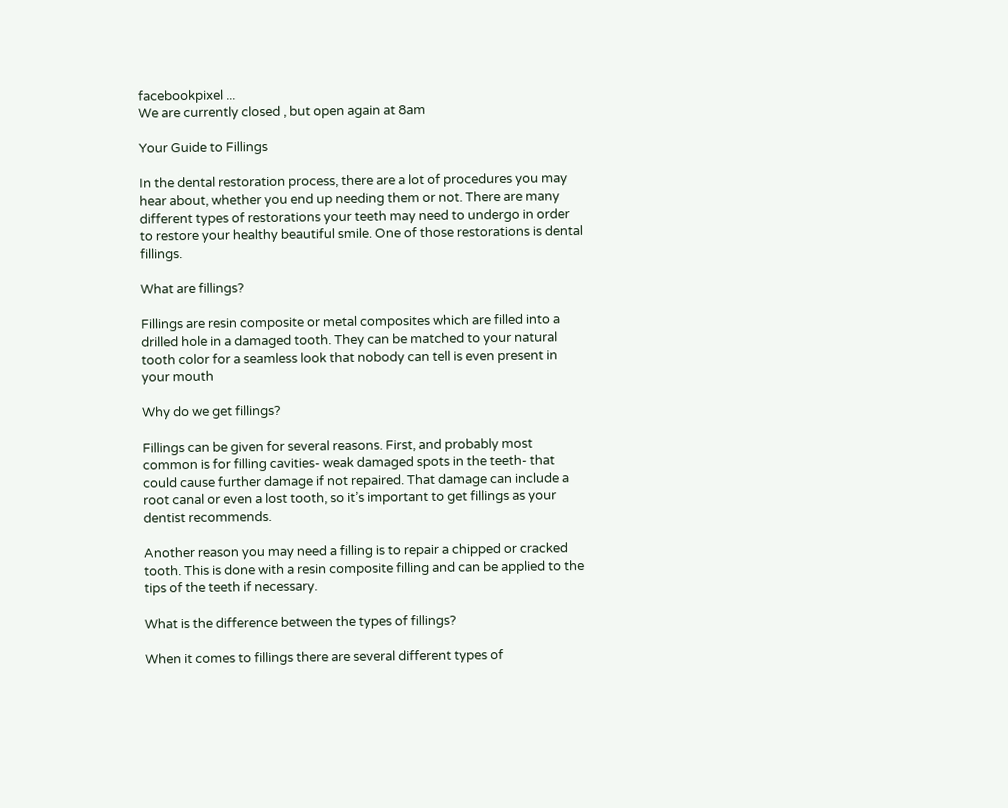facebookpixel ...
We are currently closed , but open again at 8am

Your Guide to Fillings

In the dental restoration process, there are a lot of procedures you may hear about, whether you end up needing them or not. There are many different types of restorations your teeth may need to undergo in order to restore your healthy beautiful smile. One of those restorations is dental fillings.

What are fillings?

Fillings are resin composite or metal composites which are filled into a drilled hole in a damaged tooth. They can be matched to your natural tooth color for a seamless look that nobody can tell is even present in your mouth

Why do we get fillings?

Fillings can be given for several reasons. First, and probably most common is for filling cavities- weak damaged spots in the teeth- that could cause further damage if not repaired. That damage can include a root canal or even a lost tooth, so it’s important to get fillings as your dentist recommends.

Another reason you may need a filling is to repair a chipped or cracked tooth. This is done with a resin composite filling and can be applied to the tips of the teeth if necessary.

What is the difference between the types of fillings?

When it comes to fillings there are several different types of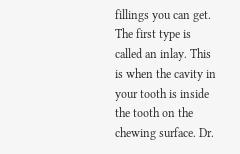fillings you can get. The first type is called an inlay. This is when the cavity in your tooth is inside the tooth on the chewing surface. Dr.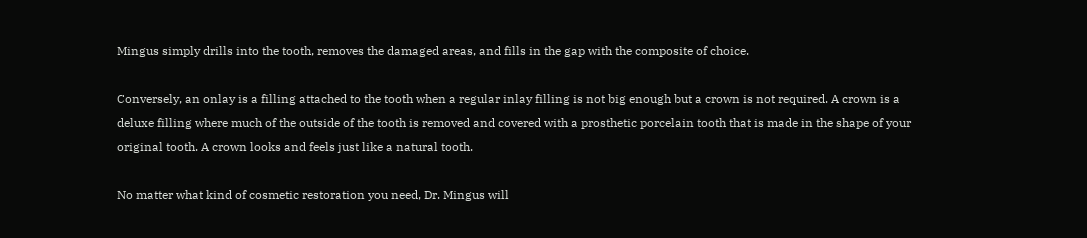Mingus simply drills into the tooth, removes the damaged areas, and fills in the gap with the composite of choice.

Conversely, an onlay is a filling attached to the tooth when a regular inlay filling is not big enough but a crown is not required. A crown is a deluxe filling where much of the outside of the tooth is removed and covered with a prosthetic porcelain tooth that is made in the shape of your original tooth. A crown looks and feels just like a natural tooth.

No matter what kind of cosmetic restoration you need, Dr. Mingus will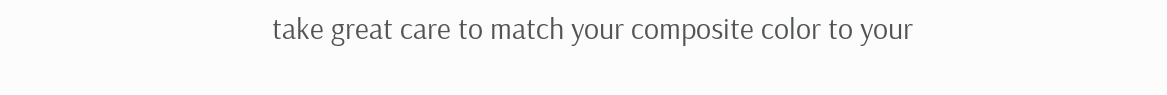take great care to match your composite color to your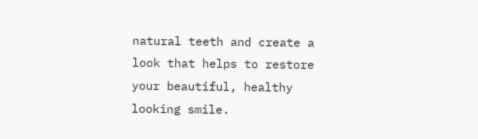natural teeth and create a look that helps to restore your beautiful, healthy looking smile.